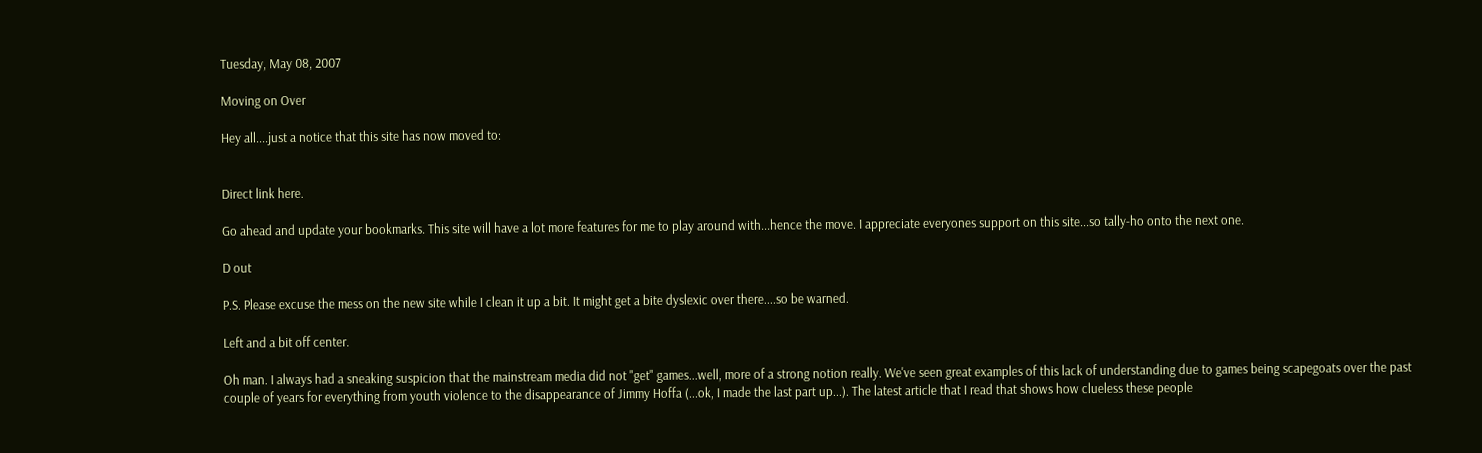Tuesday, May 08, 2007

Moving on Over

Hey all....just a notice that this site has now moved to:


Direct link here.

Go ahead and update your bookmarks. This site will have a lot more features for me to play around with...hence the move. I appreciate everyones support on this site...so tally-ho onto the next one.

D out

P.S. Please excuse the mess on the new site while I clean it up a bit. It might get a bite dyslexic over there....so be warned.

Left and a bit off center.

Oh man. I always had a sneaking suspicion that the mainstream media did not "get" games...well, more of a strong notion really. We've seen great examples of this lack of understanding due to games being scapegoats over the past couple of years for everything from youth violence to the disappearance of Jimmy Hoffa (...ok, I made the last part up...). The latest article that I read that shows how clueless these people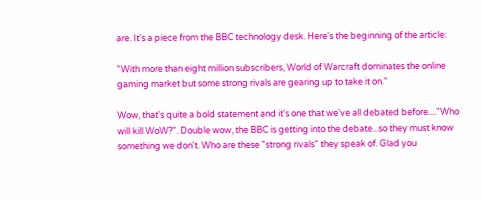are. It's a piece from the BBC technology desk. Here's the beginning of the article:

"With more than eight million subscribers, World of Warcraft dominates the online gaming market but some strong rivals are gearing up to take it on."

Wow, that's quite a bold statement and it's one that we've all debated before...."Who will kill WoW?". Double wow, the BBC is getting into the debate...so they must know something we don't. Who are these "strong rivals" they speak of. Glad you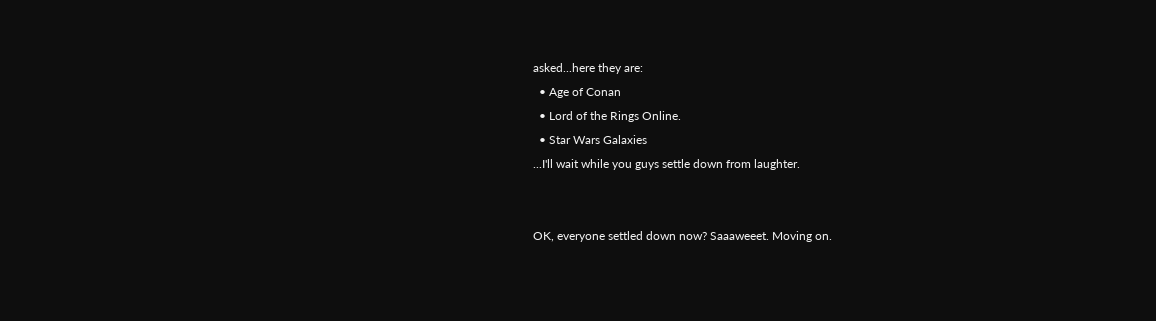asked...here they are:
  • Age of Conan
  • Lord of the Rings Online.
  • Star Wars Galaxies
...I'll wait while you guys settle down from laughter.


OK, everyone settled down now? Saaaweeet. Moving on.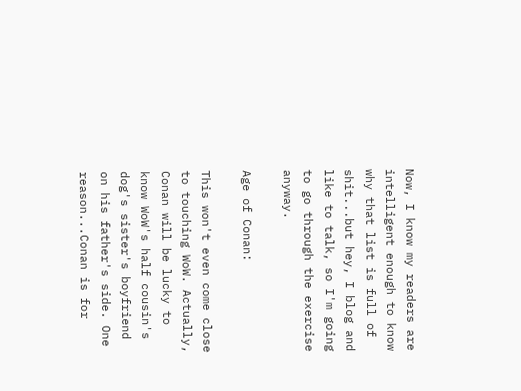Now, I know my readers are intelligent enough to know why that list is full of shit...but hey, I blog and like to talk, so I'm going to go through the exercise anyway.

Age of Conan:

This won't even come close to touching WoW. Actually, Conan will be lucky to know WoW's half cousin's dog's sister's boyfriend on his father's side. One reason...Conan is for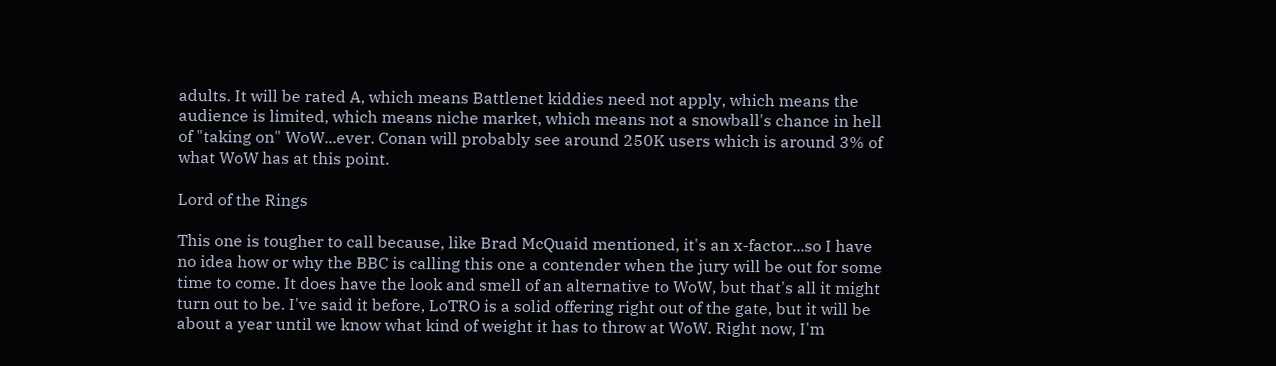adults. It will be rated A, which means Battlenet kiddies need not apply, which means the audience is limited, which means niche market, which means not a snowball's chance in hell of "taking on" WoW...ever. Conan will probably see around 250K users which is around 3% of what WoW has at this point.

Lord of the Rings

This one is tougher to call because, like Brad McQuaid mentioned, it's an x-factor...so I have no idea how or why the BBC is calling this one a contender when the jury will be out for some time to come. It does have the look and smell of an alternative to WoW, but that's all it might turn out to be. I've said it before, LoTRO is a solid offering right out of the gate, but it will be about a year until we know what kind of weight it has to throw at WoW. Right now, I'm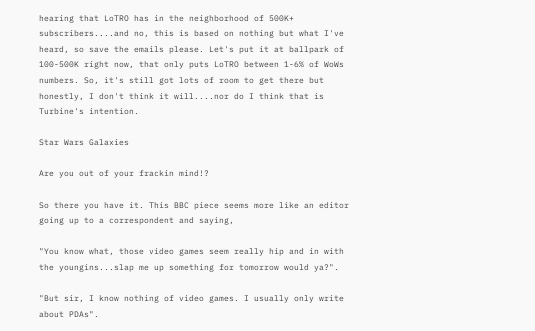hearing that LoTRO has in the neighborhood of 500K+ subscribers....and no, this is based on nothing but what I've heard, so save the emails please. Let's put it at ballpark of 100-500K right now, that only puts LoTRO between 1-6% of WoWs numbers. So, it's still got lots of room to get there but honestly, I don't think it will....nor do I think that is Turbine's intention.

Star Wars Galaxies

Are you out of your frackin mind!?

So there you have it. This BBC piece seems more like an editor going up to a correspondent and saying,

"You know what, those video games seem really hip and in with the youngins...slap me up something for tomorrow would ya?".

"But sir, I know nothing of video games. I usually only write about PDAs".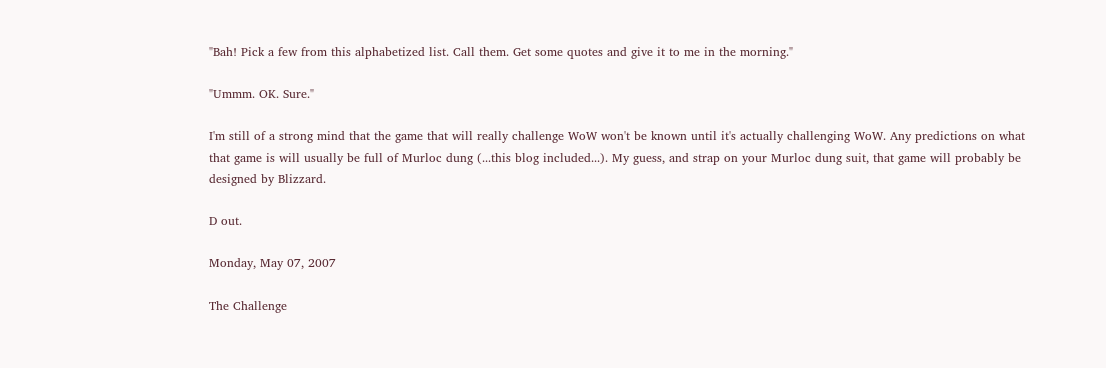"Bah! Pick a few from this alphabetized list. Call them. Get some quotes and give it to me in the morning."

"Ummm. OK. Sure."

I'm still of a strong mind that the game that will really challenge WoW won't be known until it's actually challenging WoW. Any predictions on what that game is will usually be full of Murloc dung (...this blog included...). My guess, and strap on your Murloc dung suit, that game will probably be designed by Blizzard.

D out.

Monday, May 07, 2007

The Challenge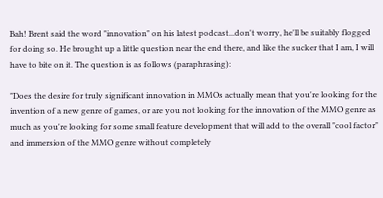Bah! Brent said the word "innovation" on his latest podcast...don't worry, he'll be suitably flogged for doing so. He brought up a little question near the end there, and like the sucker that I am, I will have to bite on it. The question is as follows (paraphrasing):

"Does the desire for truly significant innovation in MMOs actually mean that you're looking for the invention of a new genre of games, or are you not looking for the innovation of the MMO genre as much as you're looking for some small feature development that will add to the overall "cool factor" and immersion of the MMO genre without completely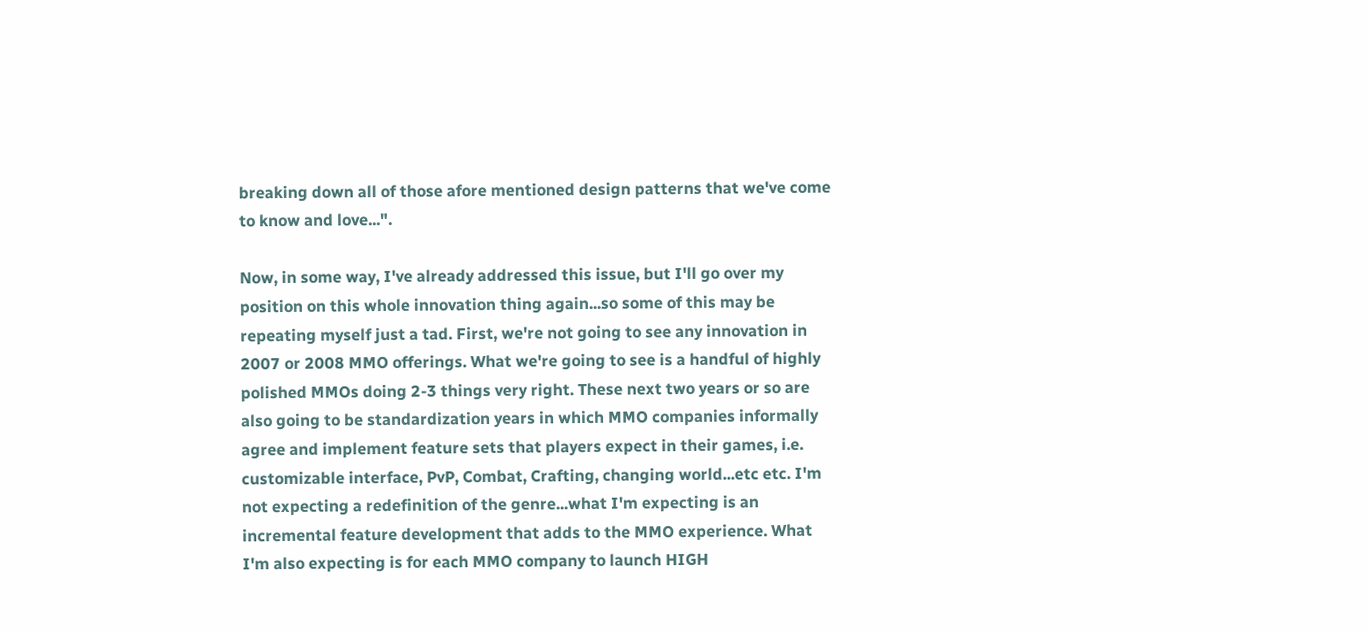breaking down all of those afore mentioned design patterns that we've come to know and love...".

Now, in some way, I've already addressed this issue, but I'll go over my position on this whole innovation thing again...so some of this may be repeating myself just a tad. First, we're not going to see any innovation in 2007 or 2008 MMO offerings. What we're going to see is a handful of highly polished MMOs doing 2-3 things very right. These next two years or so are also going to be standardization years in which MMO companies informally agree and implement feature sets that players expect in their games, i.e. customizable interface, PvP, Combat, Crafting, changing world...etc etc. I'm not expecting a redefinition of the genre...what I'm expecting is an incremental feature development that adds to the MMO experience. What I'm also expecting is for each MMO company to launch HIGH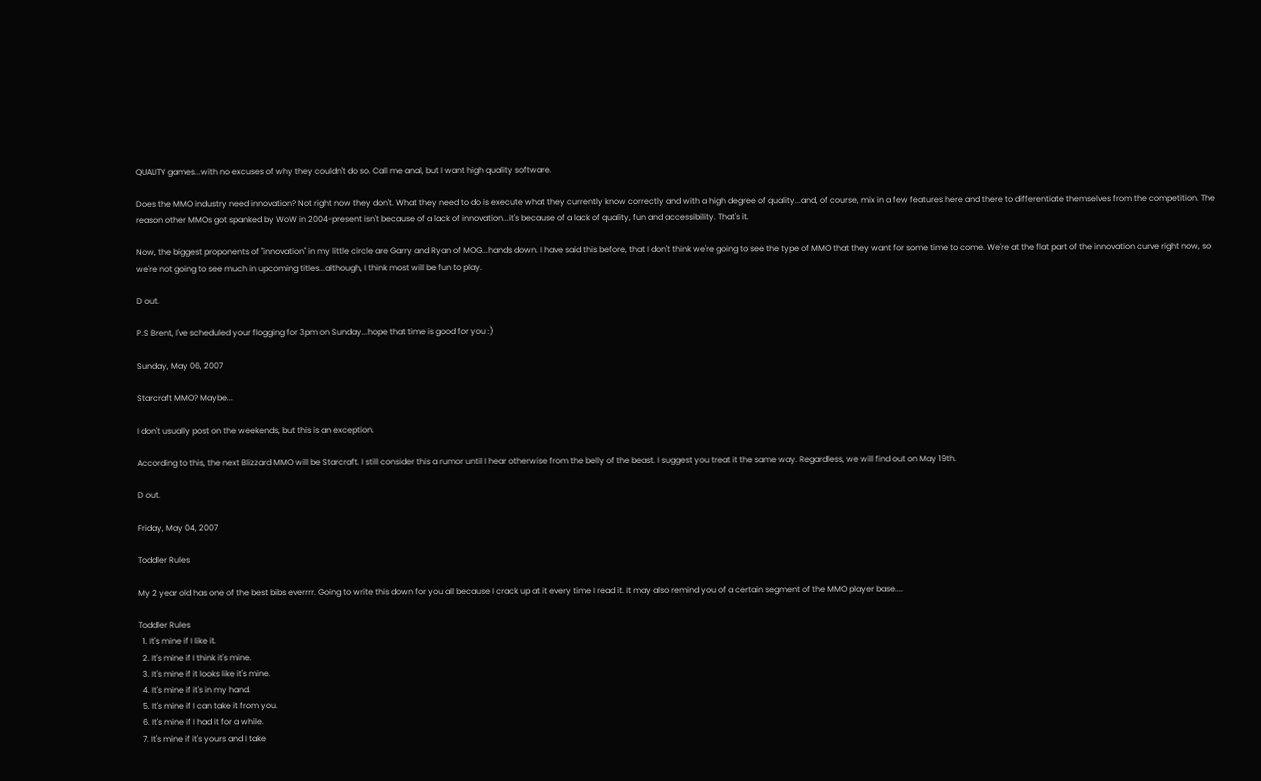QUALITY games...with no excuses of why they couldn't do so. Call me anal, but I want high quality software.

Does the MMO industry need innovation? Not right now they don't. What they need to do is execute what they currently know correctly and with a high degree of quality...and, of course, mix in a few features here and there to differentiate themselves from the competition. The reason other MMOs got spanked by WoW in 2004-present isn't because of a lack of innovation...it's because of a lack of quality, fun and accessibility. That's it.

Now, the biggest proponents of "innovation" in my little circle are Garry and Ryan of MOG...hands down. I have said this before, that I don't think we're going to see the type of MMO that they want for some time to come. We're at the flat part of the innovation curve right now, so we're not going to see much in upcoming titles...although, I think most will be fun to play.

D out.

P.S Brent, I've scheduled your flogging for 3pm on Sunday...hope that time is good for you :)

Sunday, May 06, 2007

Starcraft MMO? Maybe...

I don't usually post on the weekends, but this is an exception.

According to this, the next Blizzard MMO will be Starcraft. I still consider this a rumor until I hear otherwise from the belly of the beast. I suggest you treat it the same way. Regardless, we will find out on May 19th.

D out.

Friday, May 04, 2007

Toddler Rules

My 2 year old has one of the best bibs everrrr. Going to write this down for you all because I crack up at it every time I read it. It may also remind you of a certain segment of the MMO player base....

Toddler Rules
  1. It's mine if I like it.
  2. It's mine if I think it's mine.
  3. It's mine if it looks like it's mine.
  4. It's mine if it's in my hand.
  5. It's mine if I can take it from you.
  6. It's mine if I had it for a while.
  7. It's mine if it's yours and I take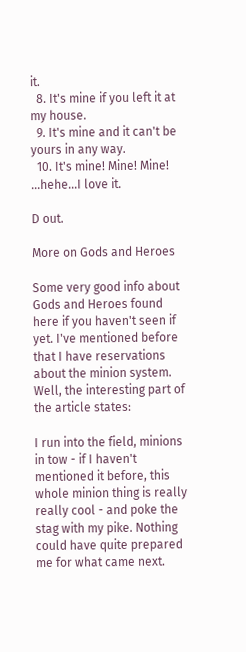it.
  8. It's mine if you left it at my house.
  9. It's mine and it can't be yours in any way.
  10. It's mine! Mine! Mine!
...hehe...I love it.

D out.

More on Gods and Heroes

Some very good info about Gods and Heroes found here if you haven't seen if yet. I've mentioned before that I have reservations about the minion system. Well, the interesting part of the article states:

I run into the field, minions in tow - if I haven't mentioned it before, this whole minion thing is really really cool - and poke the stag with my pike. Nothing could have quite prepared me for what came next.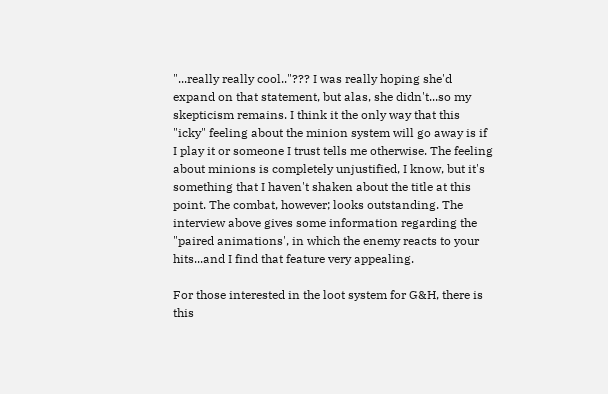"...really really cool.."??? I was really hoping she'd expand on that statement, but alas, she didn't...so my skepticism remains. I think it the only way that this "icky" feeling about the minion system will go away is if I play it or someone I trust tells me otherwise. The feeling about minions is completely unjustified, I know, but it's something that I haven't shaken about the title at this point. The combat, however; looks outstanding. The interview above gives some information regarding the "paired animations', in which the enemy reacts to your hits...and I find that feature very appealing.

For those interested in the loot system for G&H, there is this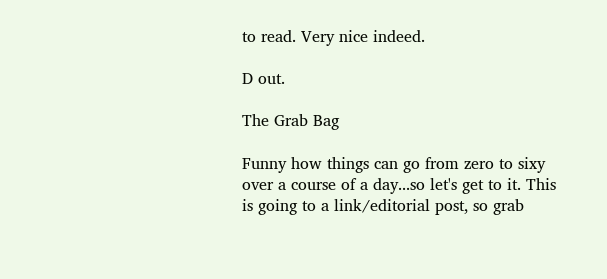to read. Very nice indeed.

D out.

The Grab Bag

Funny how things can go from zero to sixy over a course of a day...so let's get to it. This is going to a link/editorial post, so grab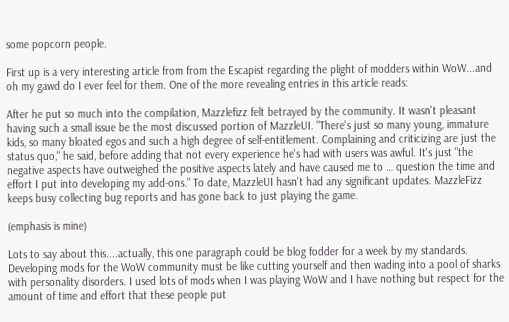some popcorn people.

First up is a very interesting article from from the Escapist regarding the plight of modders within WoW...and oh my gawd do I ever feel for them. One of the more revealing entries in this article reads:

After he put so much into the compilation, Mazzlefizz felt betrayed by the community. It wasn't pleasant having such a small issue be the most discussed portion of MazzleUI. "There's just so many young, immature kids, so many bloated egos and such a high degree of self-entitlement. Complaining and criticizing are just the status quo," he said, before adding that not every experience he's had with users was awful. It's just "the negative aspects have outweighed the positive aspects lately and have caused me to … question the time and effort I put into developing my add-ons." To date, MazzleUI hasn't had any significant updates. MazzleFizz keeps busy collecting bug reports and has gone back to just playing the game.

(emphasis is mine)

Lots to say about this....actually, this one paragraph could be blog fodder for a week by my standards. Developing mods for the WoW community must be like cutting yourself and then wading into a pool of sharks with personality disorders. I used lots of mods when I was playing WoW and I have nothing but respect for the amount of time and effort that these people put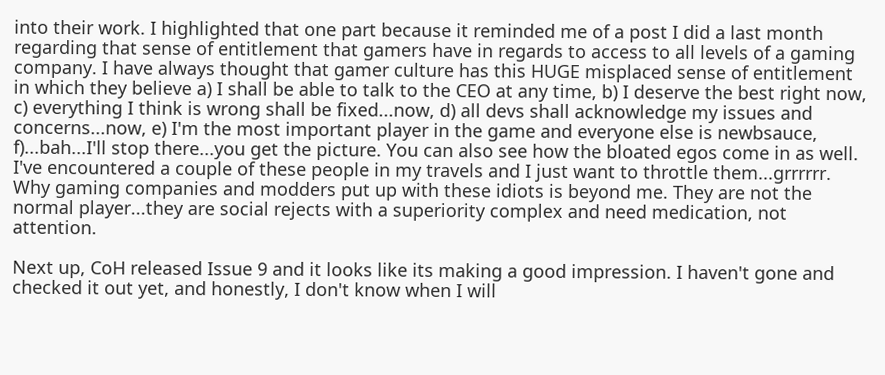into their work. I highlighted that one part because it reminded me of a post I did a last month regarding that sense of entitlement that gamers have in regards to access to all levels of a gaming company. I have always thought that gamer culture has this HUGE misplaced sense of entitlement in which they believe a) I shall be able to talk to the CEO at any time, b) I deserve the best right now, c) everything I think is wrong shall be fixed...now, d) all devs shall acknowledge my issues and concerns...now, e) I'm the most important player in the game and everyone else is newbsauce, f)...bah...I'll stop there...you get the picture. You can also see how the bloated egos come in as well. I've encountered a couple of these people in my travels and I just want to throttle them...grrrrrr. Why gaming companies and modders put up with these idiots is beyond me. They are not the normal player...they are social rejects with a superiority complex and need medication, not attention.

Next up, CoH released Issue 9 and it looks like its making a good impression. I haven't gone and checked it out yet, and honestly, I don't know when I will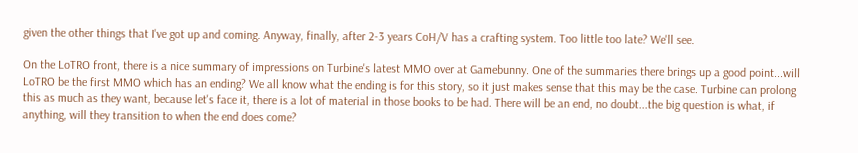given the other things that I've got up and coming. Anyway, finally, after 2-3 years CoH/V has a crafting system. Too little too late? We'll see.

On the LoTRO front, there is a nice summary of impressions on Turbine's latest MMO over at Gamebunny. One of the summaries there brings up a good point...will LoTRO be the first MMO which has an ending? We all know what the ending is for this story, so it just makes sense that this may be the case. Turbine can prolong this as much as they want, because let's face it, there is a lot of material in those books to be had. There will be an end, no doubt...the big question is what, if anything, will they transition to when the end does come?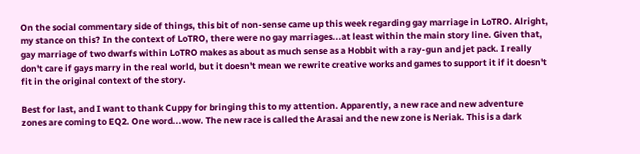On the social commentary side of things, this bit of non-sense came up this week regarding gay marriage in LoTRO. Alright, my stance on this? In the context of LoTRO, there were no gay marriages...at least within the main story line. Given that, gay marriage of two dwarfs within LoTRO makes as about as much sense as a Hobbit with a ray-gun and jet pack. I really don't care if gays marry in the real world, but it doesn't mean we rewrite creative works and games to support it if it doesn't fit in the original context of the story.

Best for last, and I want to thank Cuppy for bringing this to my attention. Apparently, a new race and new adventure zones are coming to EQ2. One word...wow. The new race is called the Arasai and the new zone is Neriak. This is a dark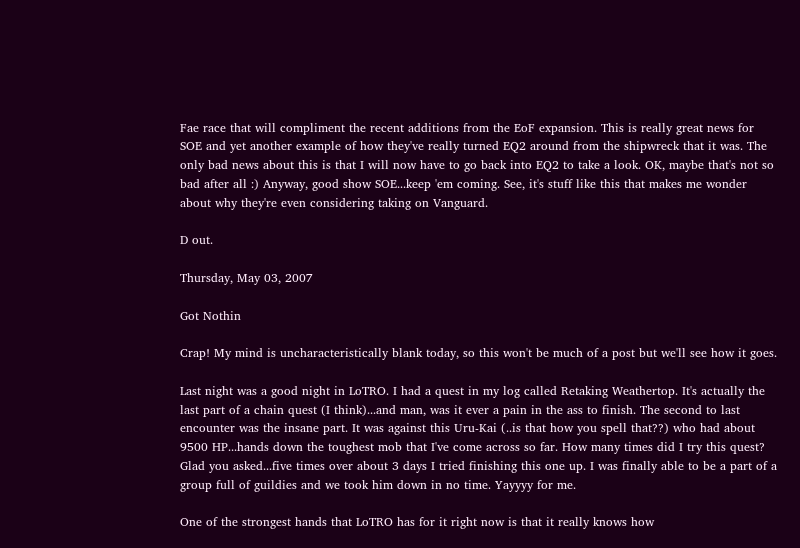Fae race that will compliment the recent additions from the EoF expansion. This is really great news for SOE and yet another example of how they've really turned EQ2 around from the shipwreck that it was. The only bad news about this is that I will now have to go back into EQ2 to take a look. OK, maybe that's not so bad after all :) Anyway, good show SOE...keep 'em coming. See, it's stuff like this that makes me wonder about why they're even considering taking on Vanguard.

D out.

Thursday, May 03, 2007

Got Nothin

Crap! My mind is uncharacteristically blank today, so this won't be much of a post but we'll see how it goes.

Last night was a good night in LoTRO. I had a quest in my log called Retaking Weathertop. It's actually the last part of a chain quest (I think)...and man, was it ever a pain in the ass to finish. The second to last encounter was the insane part. It was against this Uru-Kai (..is that how you spell that??) who had about 9500 HP...hands down the toughest mob that I've come across so far. How many times did I try this quest? Glad you asked...five times over about 3 days I tried finishing this one up. I was finally able to be a part of a group full of guildies and we took him down in no time. Yayyyy for me.

One of the strongest hands that LoTRO has for it right now is that it really knows how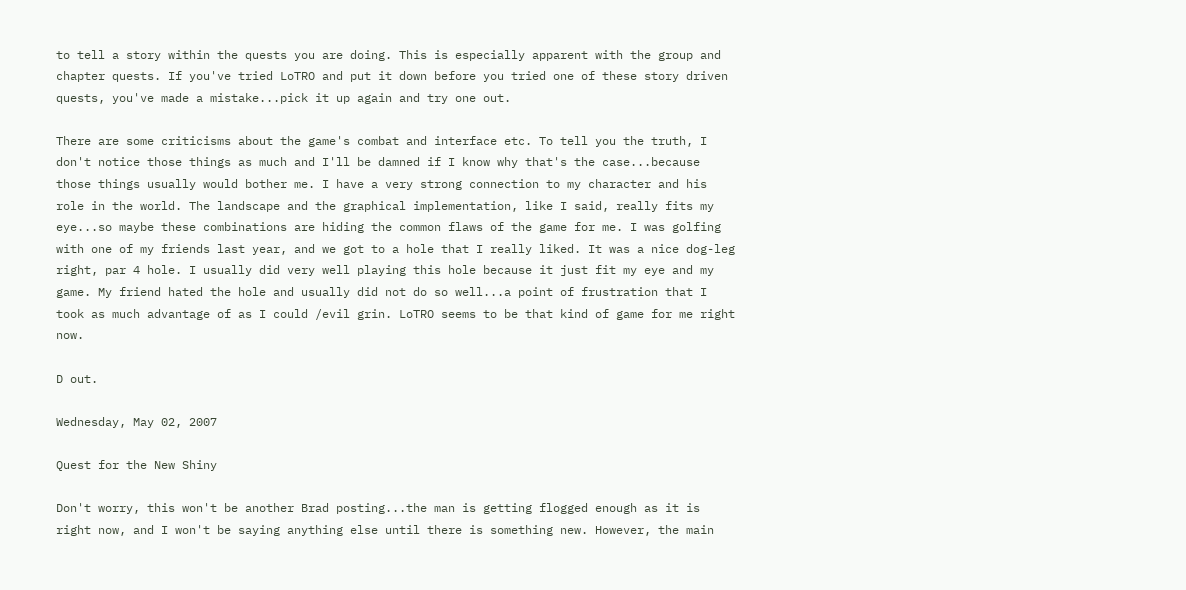to tell a story within the quests you are doing. This is especially apparent with the group and chapter quests. If you've tried LoTRO and put it down before you tried one of these story driven quests, you've made a mistake...pick it up again and try one out.

There are some criticisms about the game's combat and interface etc. To tell you the truth, I don't notice those things as much and I'll be damned if I know why that's the case...because those things usually would bother me. I have a very strong connection to my character and his role in the world. The landscape and the graphical implementation, like I said, really fits my eye...so maybe these combinations are hiding the common flaws of the game for me. I was golfing with one of my friends last year, and we got to a hole that I really liked. It was a nice dog-leg right, par 4 hole. I usually did very well playing this hole because it just fit my eye and my game. My friend hated the hole and usually did not do so well...a point of frustration that I took as much advantage of as I could /evil grin. LoTRO seems to be that kind of game for me right now.

D out.

Wednesday, May 02, 2007

Quest for the New Shiny

Don't worry, this won't be another Brad posting...the man is getting flogged enough as it is right now, and I won't be saying anything else until there is something new. However, the main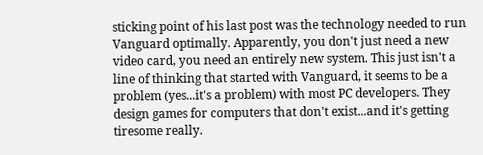sticking point of his last post was the technology needed to run Vanguard optimally. Apparently, you don't just need a new video card, you need an entirely new system. This just isn't a line of thinking that started with Vanguard, it seems to be a problem (yes...it's a problem) with most PC developers. They design games for computers that don't exist...and it's getting tiresome really.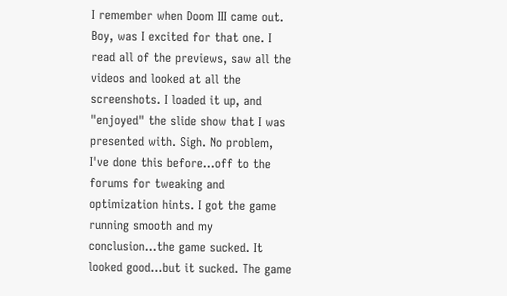I remember when Doom III came out. Boy, was I excited for that one. I read all of the previews, saw all the videos and looked at all the screenshots. I loaded it up, and "enjoyed" the slide show that I was presented with. Sigh. No problem, I've done this before...off to the forums for tweaking and optimization hints. I got the game running smooth and my conclusion...the game sucked. It looked good...but it sucked. The game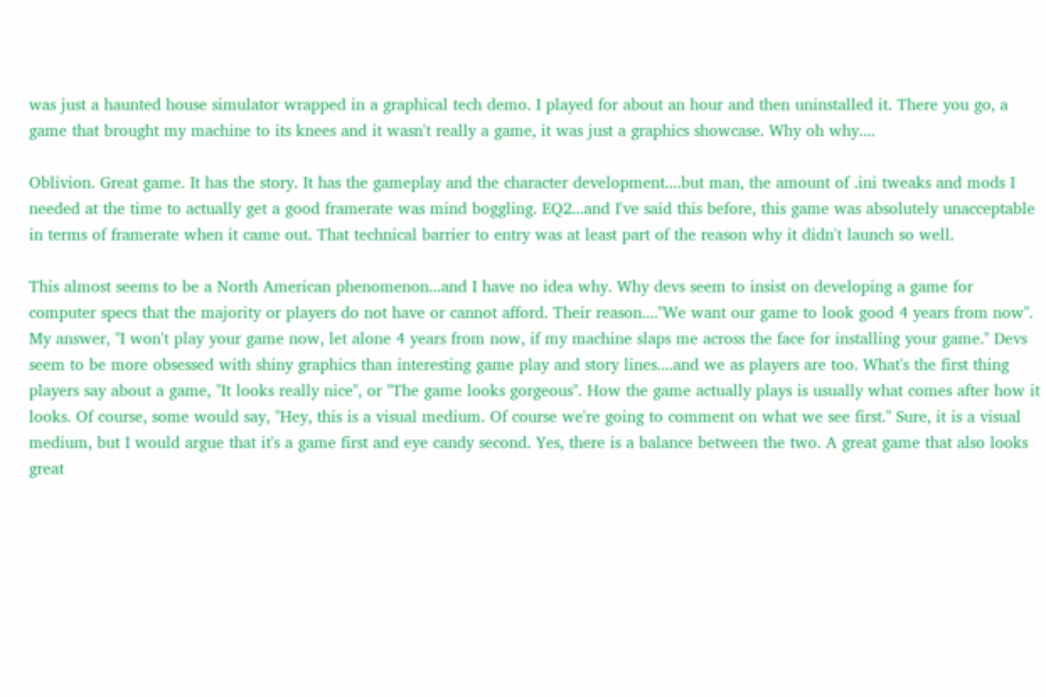was just a haunted house simulator wrapped in a graphical tech demo. I played for about an hour and then uninstalled it. There you go, a game that brought my machine to its knees and it wasn't really a game, it was just a graphics showcase. Why oh why....

Oblivion. Great game. It has the story. It has the gameplay and the character development....but man, the amount of .ini tweaks and mods I needed at the time to actually get a good framerate was mind boggling. EQ2...and I've said this before, this game was absolutely unacceptable in terms of framerate when it came out. That technical barrier to entry was at least part of the reason why it didn't launch so well.

This almost seems to be a North American phenomenon...and I have no idea why. Why devs seem to insist on developing a game for computer specs that the majority or players do not have or cannot afford. Their reason...."We want our game to look good 4 years from now". My answer, "I won't play your game now, let alone 4 years from now, if my machine slaps me across the face for installing your game." Devs seem to be more obsessed with shiny graphics than interesting game play and story lines....and we as players are too. What's the first thing players say about a game, "It looks really nice", or "The game looks gorgeous". How the game actually plays is usually what comes after how it looks. Of course, some would say, "Hey, this is a visual medium. Of course we're going to comment on what we see first." Sure, it is a visual medium, but I would argue that it's a game first and eye candy second. Yes, there is a balance between the two. A great game that also looks great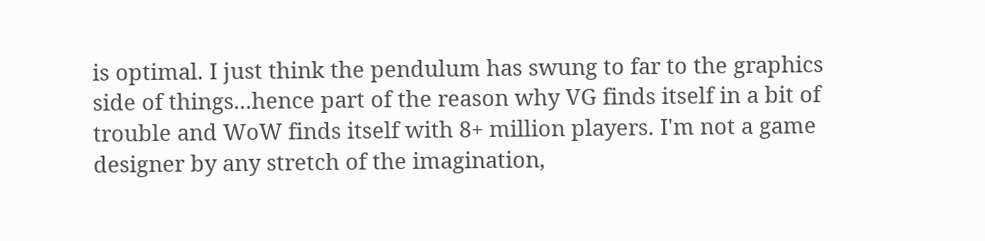is optimal. I just think the pendulum has swung to far to the graphics side of things...hence part of the reason why VG finds itself in a bit of trouble and WoW finds itself with 8+ million players. I'm not a game designer by any stretch of the imagination,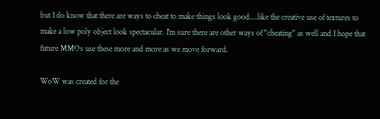but I do know that there are ways to cheat to make things look good....like the creative use of textures to make a low poly object look spectacular. I'm sure there are other ways of "cheating" as well and I hope that future MMOs use these more and more as we move forward.

WoW was created for the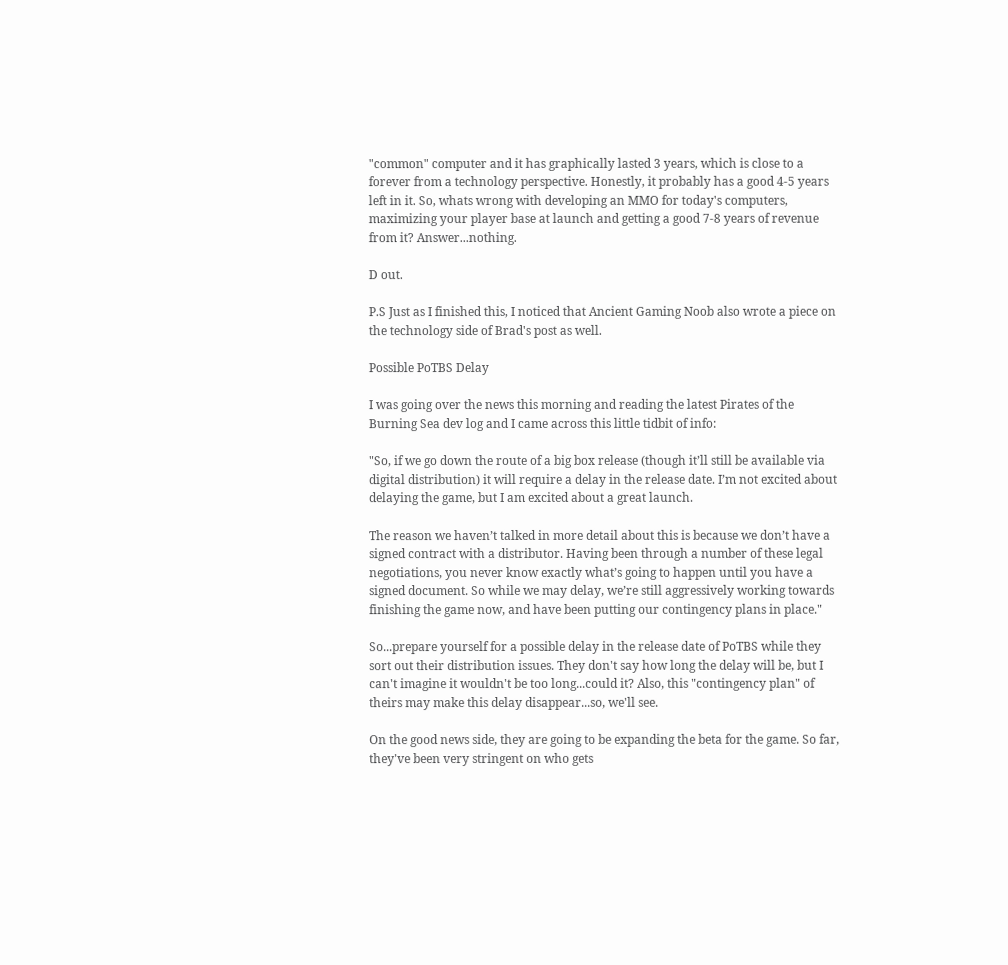"common" computer and it has graphically lasted 3 years, which is close to a forever from a technology perspective. Honestly, it probably has a good 4-5 years left in it. So, whats wrong with developing an MMO for today's computers, maximizing your player base at launch and getting a good 7-8 years of revenue from it? Answer...nothing.

D out.

P.S Just as I finished this, I noticed that Ancient Gaming Noob also wrote a piece on the technology side of Brad's post as well.

Possible PoTBS Delay

I was going over the news this morning and reading the latest Pirates of the Burning Sea dev log and I came across this little tidbit of info:

"So, if we go down the route of a big box release (though it’ll still be available via digital distribution) it will require a delay in the release date. I’m not excited about delaying the game, but I am excited about a great launch.

The reason we haven’t talked in more detail about this is because we don’t have a signed contract with a distributor. Having been through a number of these legal negotiations, you never know exactly what’s going to happen until you have a signed document. So while we may delay, we’re still aggressively working towards finishing the game now, and have been putting our contingency plans in place."

So...prepare yourself for a possible delay in the release date of PoTBS while they sort out their distribution issues. They don't say how long the delay will be, but I can't imagine it wouldn't be too long...could it? Also, this "contingency plan" of theirs may make this delay disappear...so, we'll see.

On the good news side, they are going to be expanding the beta for the game. So far, they've been very stringent on who gets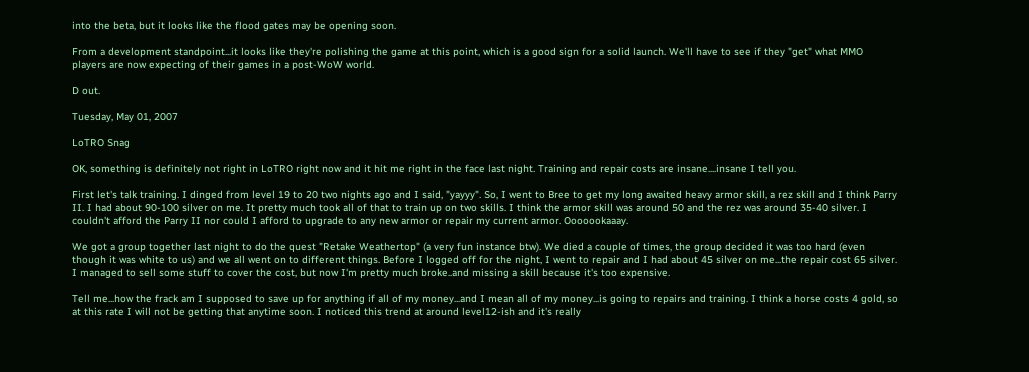into the beta, but it looks like the flood gates may be opening soon.

From a development standpoint...it looks like they're polishing the game at this point, which is a good sign for a solid launch. We'll have to see if they "get" what MMO players are now expecting of their games in a post-WoW world.

D out.

Tuesday, May 01, 2007

LoTRO Snag

OK, something is definitely not right in LoTRO right now and it hit me right in the face last night. Training and repair costs are insane....insane I tell you.

First let's talk training. I dinged from level 19 to 20 two nights ago and I said, "yayyy". So, I went to Bree to get my long awaited heavy armor skill, a rez skill and I think Parry II. I had about 90-100 silver on me. It pretty much took all of that to train up on two skills. I think the armor skill was around 50 and the rez was around 35-40 silver. I couldn't afford the Parry II nor could I afford to upgrade to any new armor or repair my current armor. Ooooookaaay.

We got a group together last night to do the quest "Retake Weathertop" (a very fun instance btw). We died a couple of times, the group decided it was too hard (even though it was white to us) and we all went on to different things. Before I logged off for the night, I went to repair and I had about 45 silver on me...the repair cost 65 silver. I managed to sell some stuff to cover the cost, but now I'm pretty much broke..and missing a skill because it's too expensive.

Tell me...how the frack am I supposed to save up for anything if all of my money...and I mean all of my money...is going to repairs and training. I think a horse costs 4 gold, so at this rate I will not be getting that anytime soon. I noticed this trend at around level12-ish and it's really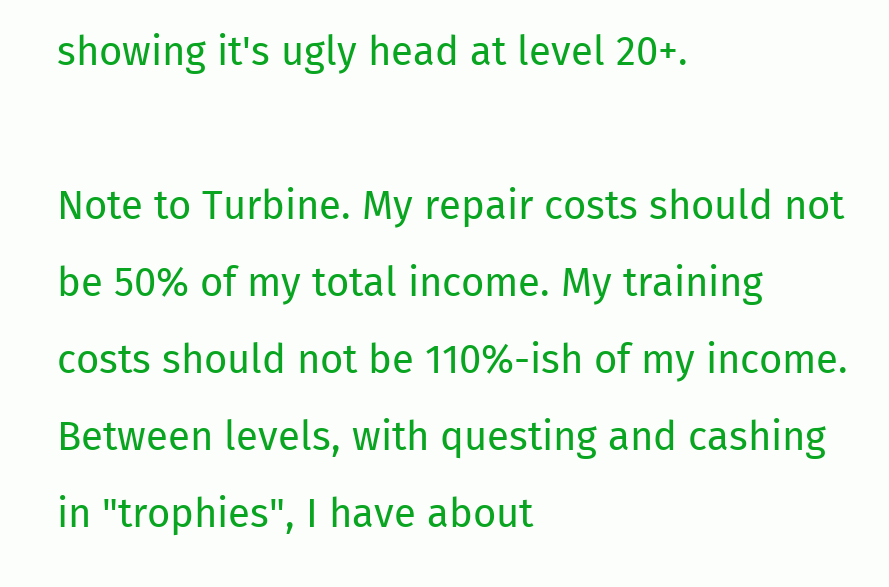showing it's ugly head at level 20+.

Note to Turbine. My repair costs should not be 50% of my total income. My training costs should not be 110%-ish of my income. Between levels, with questing and cashing in "trophies", I have about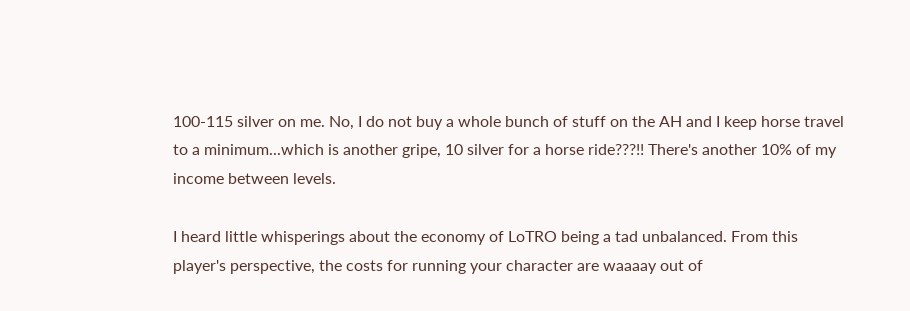100-115 silver on me. No, I do not buy a whole bunch of stuff on the AH and I keep horse travel to a minimum...which is another gripe, 10 silver for a horse ride???!! There's another 10% of my income between levels.

I heard little whisperings about the economy of LoTRO being a tad unbalanced. From this player's perspective, the costs for running your character are waaaay out of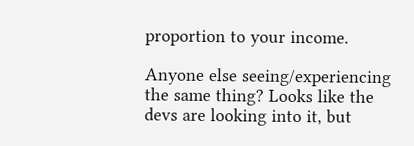proportion to your income.

Anyone else seeing/experiencing the same thing? Looks like the devs are looking into it, but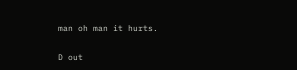man oh man it hurts.

D out